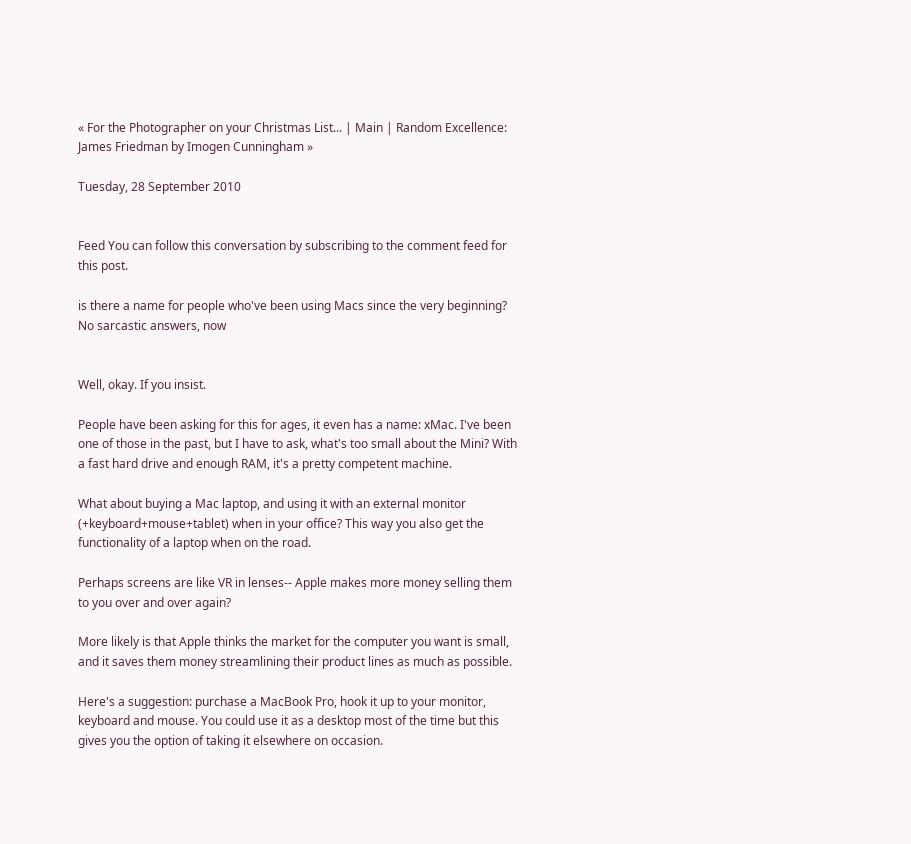« For the Photographer on your Christmas List... | Main | Random Excellence: James Friedman by Imogen Cunningham »

Tuesday, 28 September 2010


Feed You can follow this conversation by subscribing to the comment feed for this post.

is there a name for people who've been using Macs since the very beginning? No sarcastic answers, now


Well, okay. If you insist.

People have been asking for this for ages, it even has a name: xMac. I've been one of those in the past, but I have to ask, what's too small about the Mini? With a fast hard drive and enough RAM, it's a pretty competent machine.

What about buying a Mac laptop, and using it with an external monitor (+keyboard+mouse+tablet) when in your office? This way you also get the functionality of a laptop when on the road.

Perhaps screens are like VR in lenses-- Apple makes more money selling them to you over and over again?

More likely is that Apple thinks the market for the computer you want is small, and it saves them money streamlining their product lines as much as possible.

Here's a suggestion: purchase a MacBook Pro, hook it up to your monitor, keyboard and mouse. You could use it as a desktop most of the time but this gives you the option of taking it elsewhere on occasion.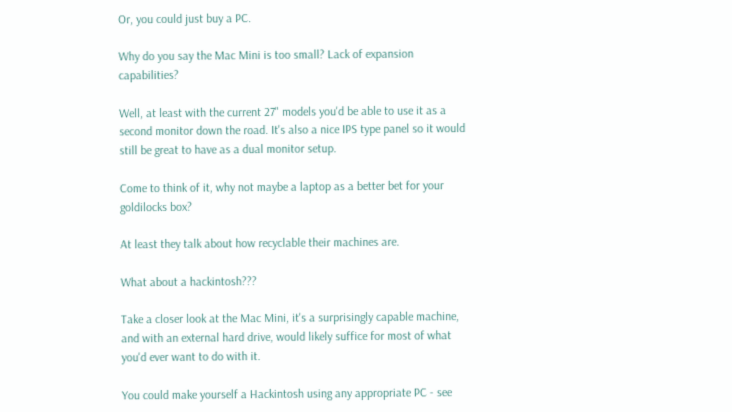Or, you could just buy a PC.

Why do you say the Mac Mini is too small? Lack of expansion capabilities?

Well, at least with the current 27" models you'd be able to use it as a second monitor down the road. It's also a nice IPS type panel so it would still be great to have as a dual monitor setup.

Come to think of it, why not maybe a laptop as a better bet for your goldilocks box?

At least they talk about how recyclable their machines are.

What about a hackintosh???

Take a closer look at the Mac Mini, it's a surprisingly capable machine, and with an external hard drive, would likely suffice for most of what you'd ever want to do with it.

You could make yourself a Hackintosh using any appropriate PC - see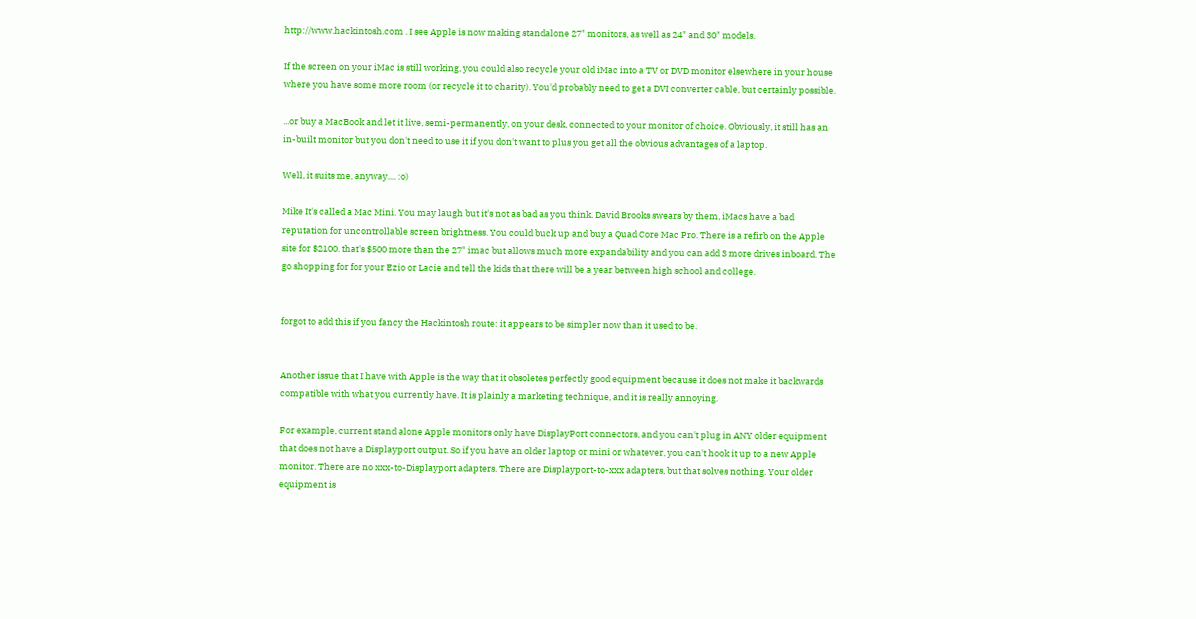http://www.hackintosh.com . I see Apple is now making standalone 27" monitors, as well as 24" and 30" models.

If the screen on your iMac is still working, you could also recycle your old iMac into a TV or DVD monitor elsewhere in your house where you have some more room (or recycle it to charity). You'd probably need to get a DVI converter cable, but certainly possible.

...or buy a MacBook and let it live, semi-permanently, on your desk, connected to your monitor of choice. Obviously, it still has an in-built monitor but you don't need to use it if you don't want to plus you get all the obvious advantages of a laptop.

Well, it suits me, anyway.... :o)

Mike It's called a Mac Mini. You may laugh but it's not as bad as you think. David Brooks swears by them, iMacs have a bad reputation for uncontrollable screen brightness. You could buck up and buy a Quad Core Mac Pro. There is a refirb on the Apple site for $2100. that's $500 more than the 27" imac but allows much more expandability and you can add 3 more drives inboard. The go shopping for for your Ezio or Lacie and tell the kids that there will be a year between high school and college.


forgot to add this if you fancy the Hackintosh route: it appears to be simpler now than it used to be.


Another issue that I have with Apple is the way that it obsoletes perfectly good equipment because it does not make it backwards compatible with what you currently have. It is plainly a marketing technique, and it is really annoying.

For example, current stand alone Apple monitors only have DisplayPort connectors, and you can't plug in ANY older equipment that does not have a Displayport output. So if you have an older laptop or mini or whatever, you can't hook it up to a new Apple monitor. There are no xxx-to-Displayport adapters. There are Displayport-to-xxx adapters, but that solves nothing. Your older equipment is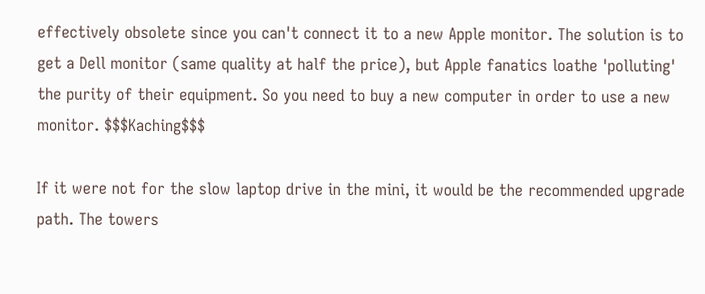effectively obsolete since you can't connect it to a new Apple monitor. The solution is to get a Dell monitor (same quality at half the price), but Apple fanatics loathe 'polluting' the purity of their equipment. So you need to buy a new computer in order to use a new monitor. $$$Kaching$$$

If it were not for the slow laptop drive in the mini, it would be the recommended upgrade path. The towers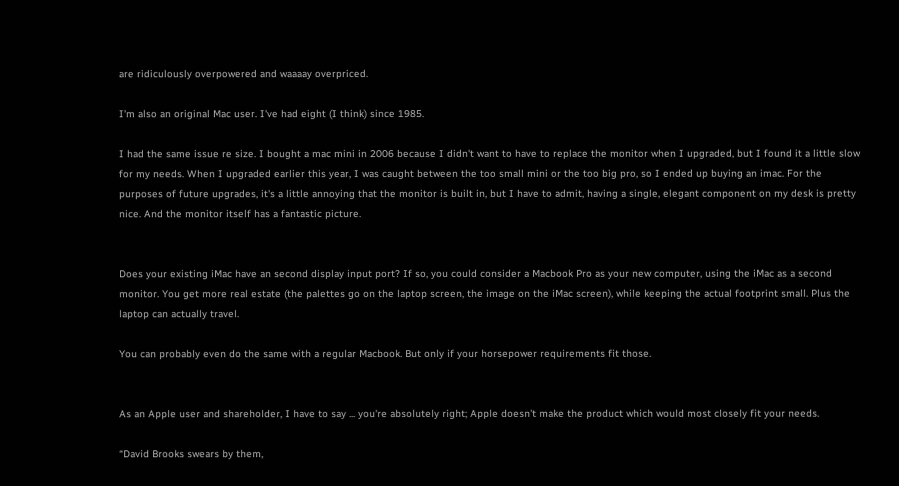are ridiculously overpowered and waaaay overpriced.

I'm also an original Mac user. I've had eight (I think) since 1985.

I had the same issue re size. I bought a mac mini in 2006 because I didn't want to have to replace the monitor when I upgraded, but I found it a little slow for my needs. When I upgraded earlier this year, I was caught between the too small mini or the too big pro, so I ended up buying an imac. For the purposes of future upgrades, it's a little annoying that the monitor is built in, but I have to admit, having a single, elegant component on my desk is pretty nice. And the monitor itself has a fantastic picture.


Does your existing iMac have an second display input port? If so, you could consider a Macbook Pro as your new computer, using the iMac as a second monitor. You get more real estate (the palettes go on the laptop screen, the image on the iMac screen), while keeping the actual footprint small. Plus the laptop can actually travel.

You can probably even do the same with a regular Macbook. But only if your horsepower requirements fit those.


As an Apple user and shareholder, I have to say ... you're absolutely right; Apple doesn't make the product which would most closely fit your needs.

“David Brooks swears by them,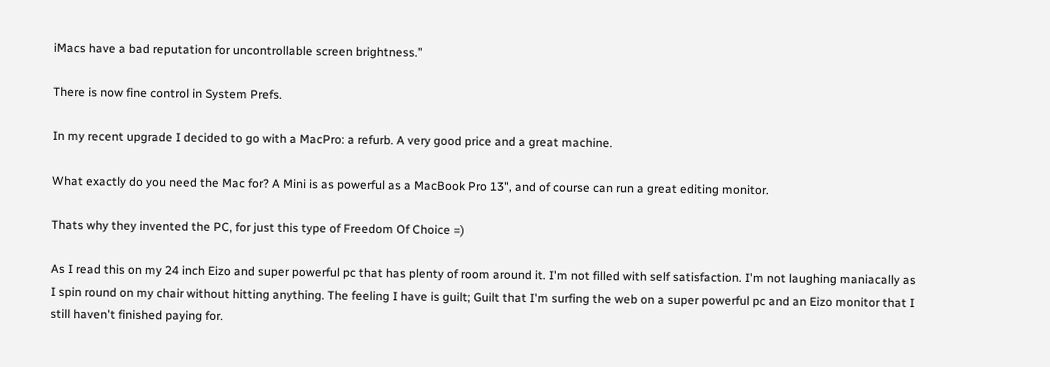iMacs have a bad reputation for uncontrollable screen brightness.”

There is now fine control in System Prefs.

In my recent upgrade I decided to go with a MacPro: a refurb. A very good price and a great machine.

What exactly do you need the Mac for? A Mini is as powerful as a MacBook Pro 13", and of course can run a great editing monitor.

Thats why they invented the PC, for just this type of Freedom Of Choice =)

As I read this on my 24 inch Eizo and super powerful pc that has plenty of room around it. I'm not filled with self satisfaction. I'm not laughing maniacally as I spin round on my chair without hitting anything. The feeling I have is guilt; Guilt that I'm surfing the web on a super powerful pc and an Eizo monitor that I still haven't finished paying for.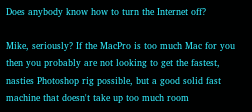Does anybody know how to turn the Internet off?

Mike, seriously? If the MacPro is too much Mac for you then you probably are not looking to get the fastest, nasties Photoshop rig possible, but a good solid fast machine that doesn't take up too much room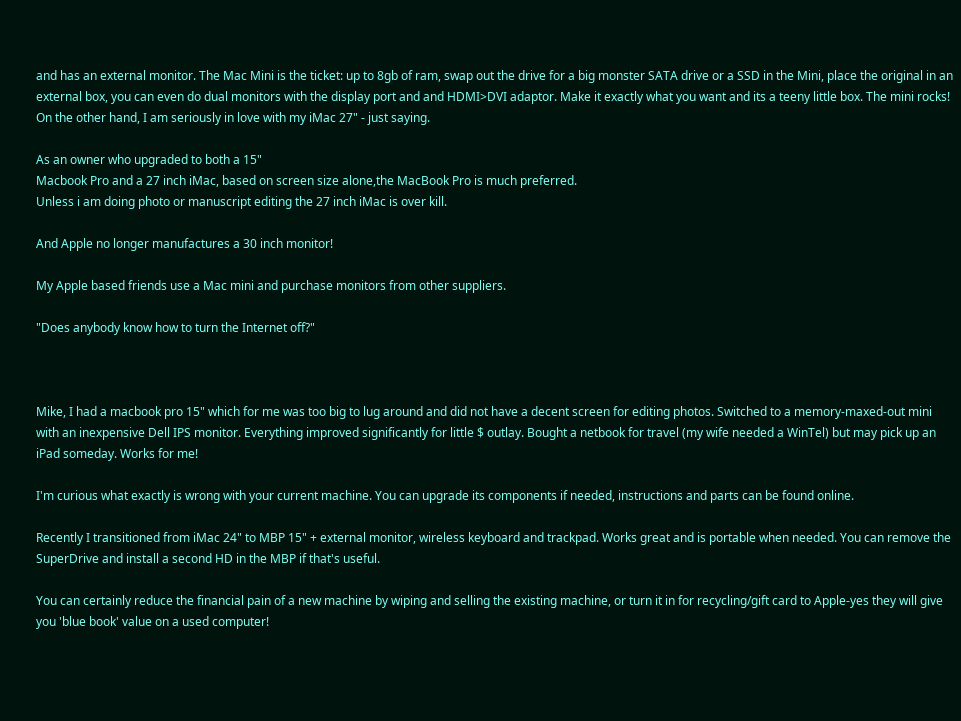and has an external monitor. The Mac Mini is the ticket: up to 8gb of ram, swap out the drive for a big monster SATA drive or a SSD in the Mini, place the original in an external box, you can even do dual monitors with the display port and and HDMI>DVI adaptor. Make it exactly what you want and its a teeny little box. The mini rocks! On the other hand, I am seriously in love with my iMac 27" - just saying.

As an owner who upgraded to both a 15"
Macbook Pro and a 27 inch iMac, based on screen size alone,the MacBook Pro is much preferred.
Unless i am doing photo or manuscript editing the 27 inch iMac is over kill.

And Apple no longer manufactures a 30 inch monitor!

My Apple based friends use a Mac mini and purchase monitors from other suppliers.

"Does anybody know how to turn the Internet off?"



Mike, I had a macbook pro 15" which for me was too big to lug around and did not have a decent screen for editing photos. Switched to a memory-maxed-out mini with an inexpensive Dell IPS monitor. Everything improved significantly for little $ outlay. Bought a netbook for travel (my wife needed a WinTel) but may pick up an iPad someday. Works for me!

I'm curious what exactly is wrong with your current machine. You can upgrade its components if needed, instructions and parts can be found online.

Recently I transitioned from iMac 24" to MBP 15" + external monitor, wireless keyboard and trackpad. Works great and is portable when needed. You can remove the SuperDrive and install a second HD in the MBP if that's useful.

You can certainly reduce the financial pain of a new machine by wiping and selling the existing machine, or turn it in for recycling/gift card to Apple-yes they will give you 'blue book' value on a used computer!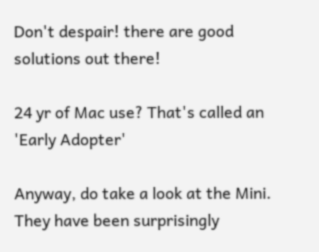Don't despair! there are good solutions out there!

24 yr of Mac use? That's called an 'Early Adopter'

Anyway, do take a look at the Mini. They have been surprisingly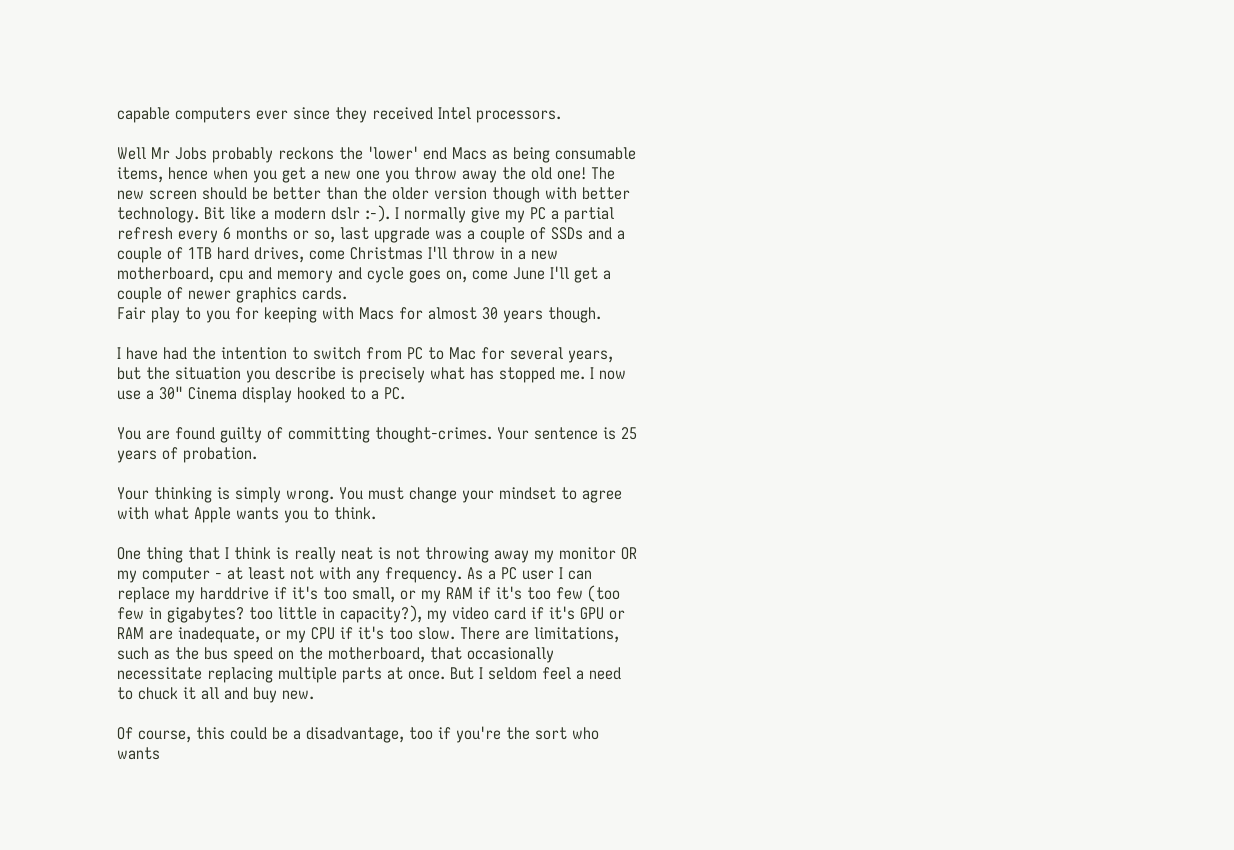capable computers ever since they received Intel processors.

Well Mr Jobs probably reckons the 'lower' end Macs as being consumable items, hence when you get a new one you throw away the old one! The new screen should be better than the older version though with better technology. Bit like a modern dslr :-). I normally give my PC a partial refresh every 6 months or so, last upgrade was a couple of SSDs and a couple of 1TB hard drives, come Christmas I'll throw in a new motherboard, cpu and memory and cycle goes on, come June I'll get a couple of newer graphics cards.
Fair play to you for keeping with Macs for almost 30 years though.

I have had the intention to switch from PC to Mac for several years, but the situation you describe is precisely what has stopped me. I now use a 30" Cinema display hooked to a PC.

You are found guilty of committing thought-crimes. Your sentence is 25 years of probation.

Your thinking is simply wrong. You must change your mindset to agree with what Apple wants you to think.

One thing that I think is really neat is not throwing away my monitor OR my computer - at least not with any frequency. As a PC user I can replace my harddrive if it's too small, or my RAM if it's too few (too few in gigabytes? too little in capacity?), my video card if it's GPU or RAM are inadequate, or my CPU if it's too slow. There are limitations, such as the bus speed on the motherboard, that occasionally necessitate replacing multiple parts at once. But I seldom feel a need to chuck it all and buy new.

Of course, this could be a disadvantage, too if you're the sort who wants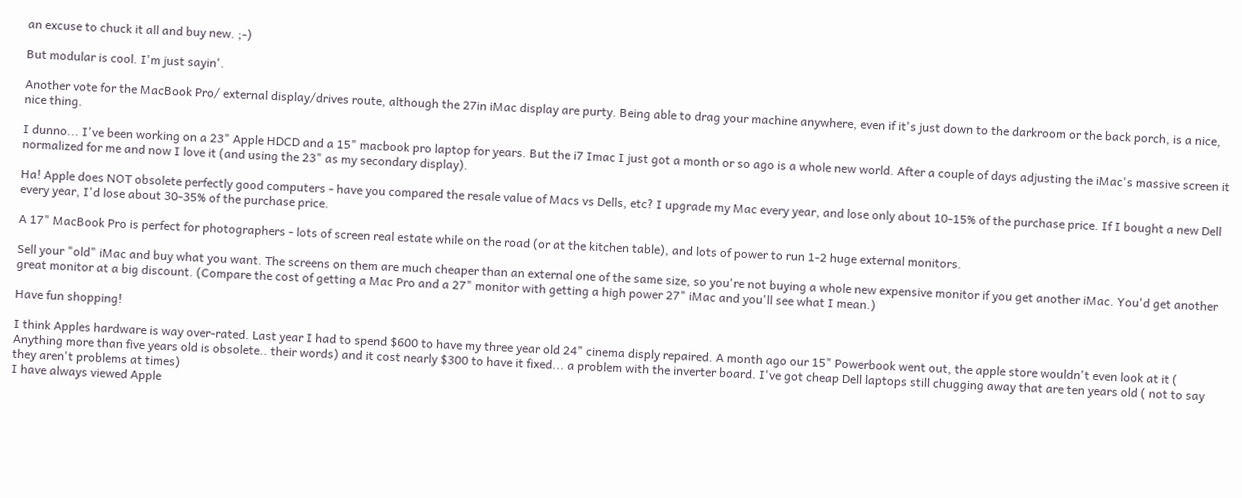an excuse to chuck it all and buy new. ;-)

But modular is cool. I'm just sayin'.

Another vote for the MacBook Pro/ external display/drives route, although the 27in iMac display are purty. Being able to drag your machine anywhere, even if it's just down to the darkroom or the back porch, is a nice, nice thing.

I dunno... I've been working on a 23" Apple HDCD and a 15" macbook pro laptop for years. But the i7 Imac I just got a month or so ago is a whole new world. After a couple of days adjusting the iMac's massive screen it normalized for me and now I love it (and using the 23" as my secondary display).

Ha! Apple does NOT obsolete perfectly good computers - have you compared the resale value of Macs vs Dells, etc? I upgrade my Mac every year, and lose only about 10-15% of the purchase price. If I bought a new Dell every year, I'd lose about 30-35% of the purchase price.

A 17" MacBook Pro is perfect for photographers - lots of screen real estate while on the road (or at the kitchen table), and lots of power to run 1-2 huge external monitors.

Sell your "old" iMac and buy what you want. The screens on them are much cheaper than an external one of the same size, so you're not buying a whole new expensive monitor if you get another iMac. You'd get another great monitor at a big discount. (Compare the cost of getting a Mac Pro and a 27" monitor with getting a high power 27" iMac and you'll see what I mean.)

Have fun shopping!

I think Apples hardware is way over-rated. Last year I had to spend $600 to have my three year old 24" cinema disply repaired. A month ago our 15" Powerbook went out, the apple store wouldn't even look at it ( Anything more than five years old is obsolete.. their words) and it cost nearly $300 to have it fixed... a problem with the inverter board. I've got cheap Dell laptops still chugging away that are ten years old ( not to say they aren't problems at times)
I have always viewed Apple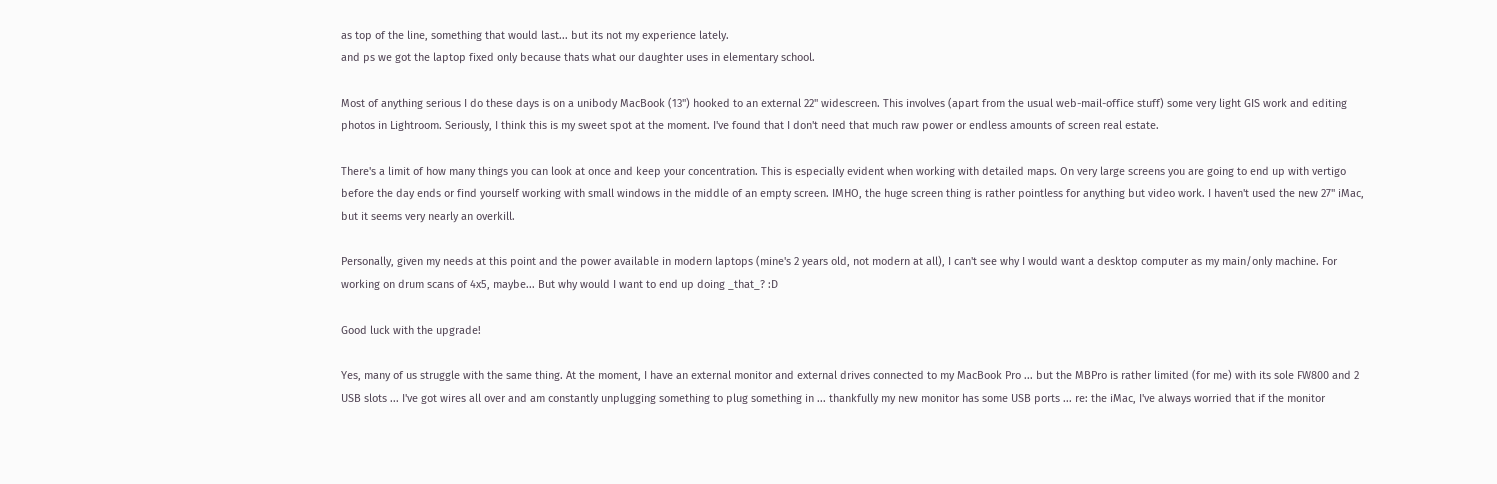as top of the line, something that would last... but its not my experience lately.
and ps we got the laptop fixed only because thats what our daughter uses in elementary school.

Most of anything serious I do these days is on a unibody MacBook (13") hooked to an external 22" widescreen. This involves (apart from the usual web-mail-office stuff) some very light GIS work and editing photos in Lightroom. Seriously, I think this is my sweet spot at the moment. I've found that I don't need that much raw power or endless amounts of screen real estate.

There's a limit of how many things you can look at once and keep your concentration. This is especially evident when working with detailed maps. On very large screens you are going to end up with vertigo before the day ends or find yourself working with small windows in the middle of an empty screen. IMHO, the huge screen thing is rather pointless for anything but video work. I haven't used the new 27" iMac, but it seems very nearly an overkill.

Personally, given my needs at this point and the power available in modern laptops (mine's 2 years old, not modern at all), I can't see why I would want a desktop computer as my main/only machine. For working on drum scans of 4x5, maybe... But why would I want to end up doing _that_? :D

Good luck with the upgrade!

Yes, many of us struggle with the same thing. At the moment, I have an external monitor and external drives connected to my MacBook Pro ... but the MBPro is rather limited (for me) with its sole FW800 and 2 USB slots ... I've got wires all over and am constantly unplugging something to plug something in ... thankfully my new monitor has some USB ports ... re: the iMac, I've always worried that if the monitor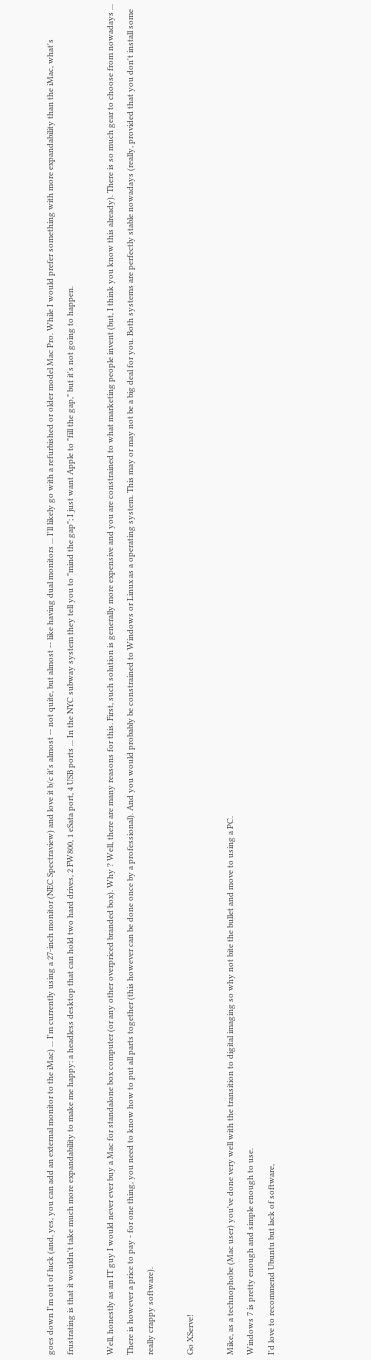goes down I'm out of luck (and, yes, you can add an external monitor to the iMac) ... I'm currently using a 27-inch monitor (NEC Spectraview) and love it b/c it's almost -- not quite, but almost -- like having dual monitors ... I'll likely go with a refurbished or older model Mac Pro. While I would prefer something with more expandability than the iMac, what's frustrating is that it wouldn't take much more expandability to make me happy: a headless desktop that can hold two hard drives, 2 FW800, 1 eSata port, 4 USB ports ... In the NYC subway system they tell you to "mind the gap"; I just want Apple to "fill the gap," but it's not going to happen.

Well, honestly as an IT guy I would never ever buy a Mac for standalone box computer (or any other overpriced branded box). Why ? Well, there are many reasons for this. First, such solution is generally more expensive and you are constrained to what marketing people invent (but, I think you know this already). There is so much gear to choose from nowadays ... There is however a price to pay - for one thing, you need to know how to put all parts together (this however can be done once by a professional). And you would probably be constrained to Windows or Linux as a operating system. This may or may not be a big deal for you. Both systems are perfectly stable nowadays (really, provided that you don't install some really crappy software).

Go XServe!

Mike, as a technophobe (Mac user) you've done very well with the transition to digital imaging so why not bite the bullet and move to using a PC.
Windows 7 is pretty enough and simple enough to use.
I'd love to recommend Ubuntu but lack of software,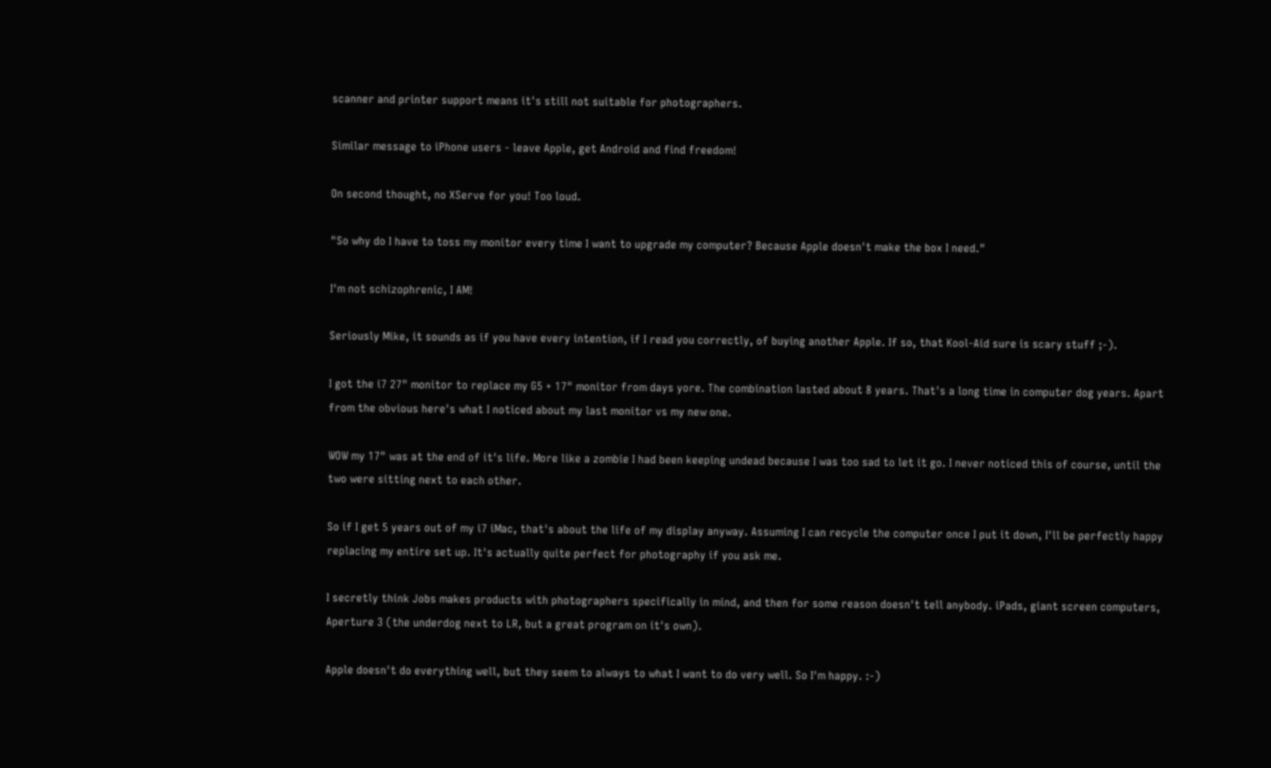scanner and printer support means it's still not suitable for photographers.

Similar message to iPhone users - leave Apple, get Android and find freedom!

On second thought, no XServe for you! Too loud.

"So why do I have to toss my monitor every time I want to upgrade my computer? Because Apple doesn't make the box I need."

I'm not schizophrenic, I AM!

Seriously Mike, it sounds as if you have every intention, if I read you correctly, of buying another Apple. If so, that Kool-Aid sure is scary stuff ;-).

I got the i7 27" monitor to replace my G5 + 17" monitor from days yore. The combination lasted about 8 years. That's a long time in computer dog years. Apart from the obvious here's what I noticed about my last monitor vs my new one.

WOW my 17" was at the end of it's life. More like a zombie I had been keeping undead because I was too sad to let it go. I never noticed this of course, until the two were sitting next to each other.

So if I get 5 years out of my i7 iMac, that's about the life of my display anyway. Assuming I can recycle the computer once I put it down, I'll be perfectly happy replacing my entire set up. It's actually quite perfect for photography if you ask me.

I secretly think Jobs makes products with photographers specifically in mind, and then for some reason doesn't tell anybody. iPads, giant screen computers, Aperture 3 (the underdog next to LR, but a great program on it's own).

Apple doesn't do everything well, but they seem to always to what I want to do very well. So I'm happy. :-)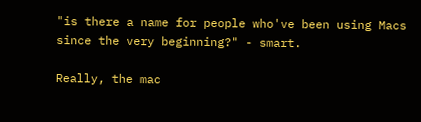"is there a name for people who've been using Macs since the very beginning?" - smart.

Really, the mac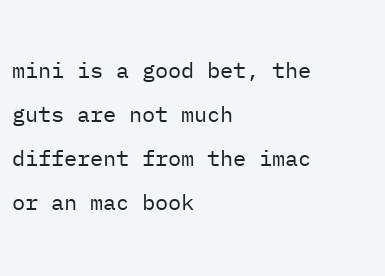mini is a good bet, the guts are not much different from the imac or an mac book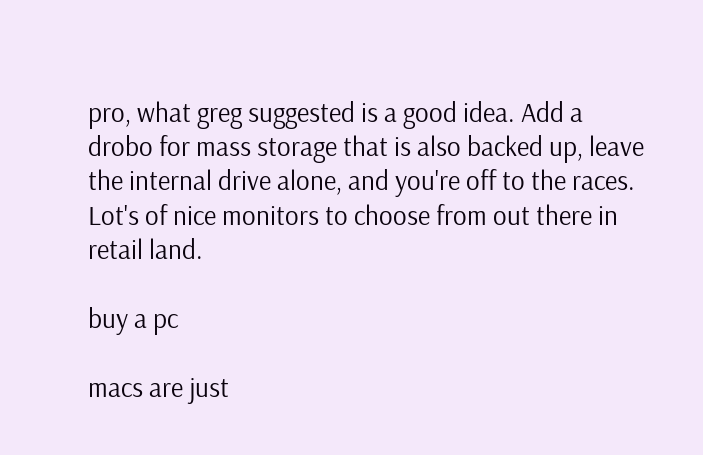pro, what greg suggested is a good idea. Add a drobo for mass storage that is also backed up, leave the internal drive alone, and you're off to the races. Lot's of nice monitors to choose from out there in retail land.

buy a pc

macs are just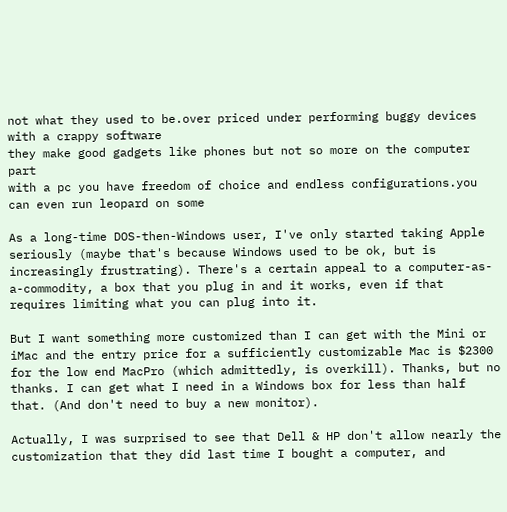not what they used to be.over priced under performing buggy devices with a crappy software
they make good gadgets like phones but not so more on the computer part
with a pc you have freedom of choice and endless configurations.you can even run leopard on some

As a long-time DOS-then-Windows user, I've only started taking Apple seriously (maybe that's because Windows used to be ok, but is increasingly frustrating). There's a certain appeal to a computer-as-a-commodity, a box that you plug in and it works, even if that requires limiting what you can plug into it.

But I want something more customized than I can get with the Mini or iMac and the entry price for a sufficiently customizable Mac is $2300 for the low end MacPro (which admittedly, is overkill). Thanks, but no thanks. I can get what I need in a Windows box for less than half that. (And don't need to buy a new monitor).

Actually, I was surprised to see that Dell & HP don't allow nearly the customization that they did last time I bought a computer, and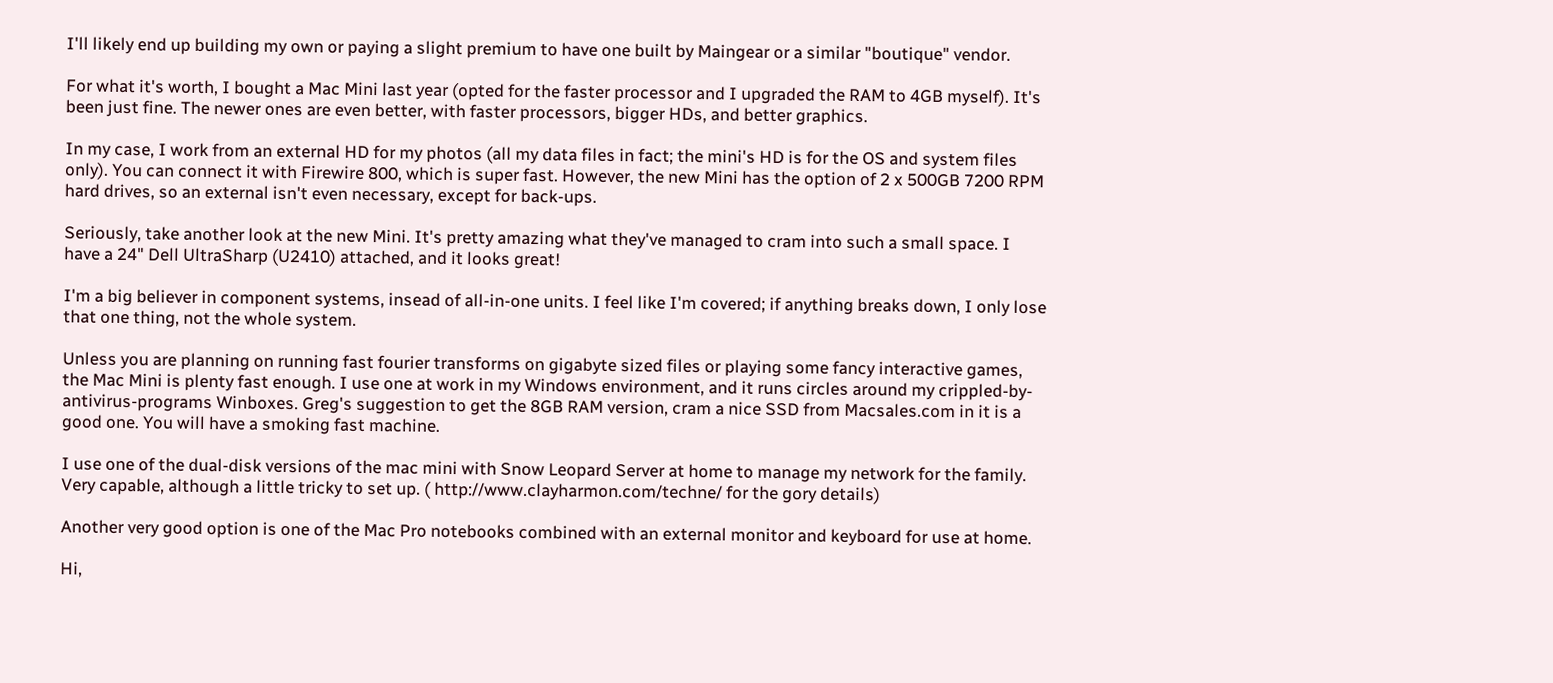I'll likely end up building my own or paying a slight premium to have one built by Maingear or a similar "boutique" vendor.

For what it's worth, I bought a Mac Mini last year (opted for the faster processor and I upgraded the RAM to 4GB myself). It's been just fine. The newer ones are even better, with faster processors, bigger HDs, and better graphics.

In my case, I work from an external HD for my photos (all my data files in fact; the mini's HD is for the OS and system files only). You can connect it with Firewire 800, which is super fast. However, the new Mini has the option of 2 x 500GB 7200 RPM hard drives, so an external isn't even necessary, except for back-ups.

Seriously, take another look at the new Mini. It's pretty amazing what they've managed to cram into such a small space. I have a 24" Dell UltraSharp (U2410) attached, and it looks great!

I'm a big believer in component systems, insead of all-in-one units. I feel like I'm covered; if anything breaks down, I only lose that one thing, not the whole system.

Unless you are planning on running fast fourier transforms on gigabyte sized files or playing some fancy interactive games, the Mac Mini is plenty fast enough. I use one at work in my Windows environment, and it runs circles around my crippled-by-antivirus-programs Winboxes. Greg's suggestion to get the 8GB RAM version, cram a nice SSD from Macsales.com in it is a good one. You will have a smoking fast machine.

I use one of the dual-disk versions of the mac mini with Snow Leopard Server at home to manage my network for the family. Very capable, although a little tricky to set up. ( http://www.clayharmon.com/techne/ for the gory details)

Another very good option is one of the Mac Pro notebooks combined with an external monitor and keyboard for use at home.

Hi,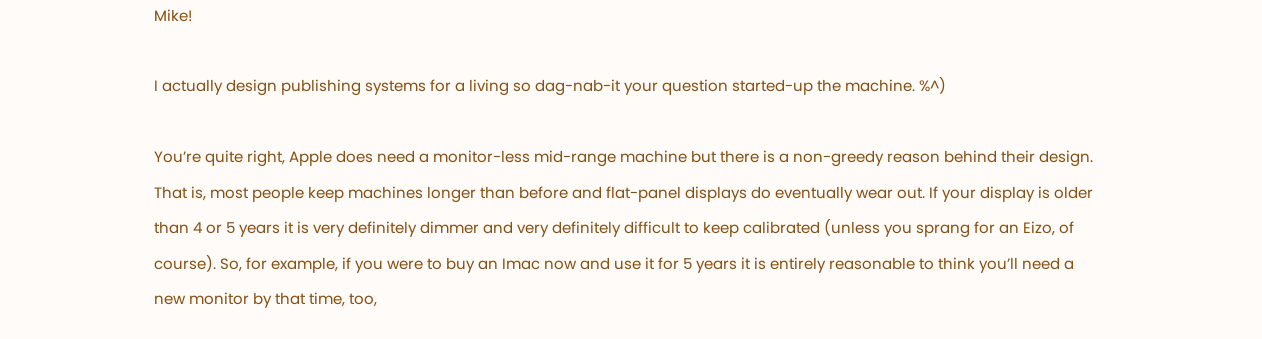Mike!

I actually design publishing systems for a living so dag-nab-it your question started-up the machine. %^)

You’re quite right, Apple does need a monitor-less mid-range machine but there is a non-greedy reason behind their design. That is, most people keep machines longer than before and flat-panel displays do eventually wear out. If your display is older than 4 or 5 years it is very definitely dimmer and very definitely difficult to keep calibrated (unless you sprang for an Eizo, of course). So, for example, if you were to buy an Imac now and use it for 5 years it is entirely reasonable to think you’ll need a new monitor by that time, too,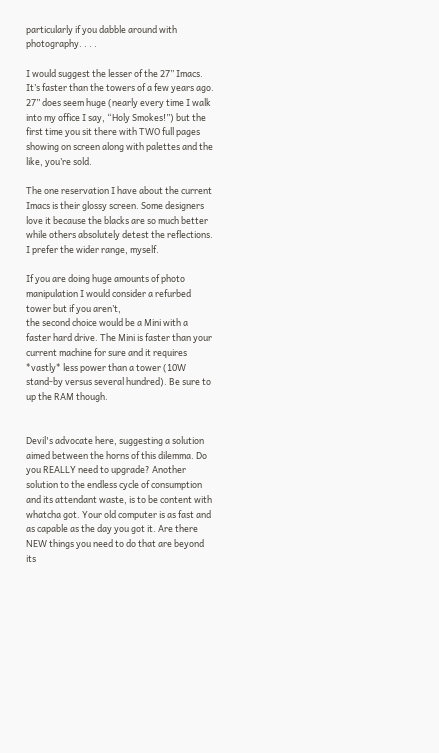particularly if you dabble around with photography. . . .

I would suggest the lesser of the 27” Imacs. It’s faster than the towers of a few years ago. 27” does seem huge (nearly every time I walk into my office I say, “Holy Smokes!”) but the first time you sit there with TWO full pages showing on screen along with palettes and the like, you’re sold.

The one reservation I have about the current Imacs is their glossy screen. Some designers love it because the blacks are so much better while others absolutely detest the reflections. I prefer the wider range, myself.

If you are doing huge amounts of photo manipulation I would consider a refurbed tower but if you aren’t,
the second choice would be a Mini with a faster hard drive. The Mini is faster than your current machine for sure and it requires *vastly* less power than a tower (10W stand-by versus several hundred). Be sure to up the RAM though.


Devil's advocate here, suggesting a solution aimed between the horns of this dilemma. Do you REALLY need to upgrade? Another solution to the endless cycle of consumption and its attendant waste, is to be content with whatcha got. Your old computer is as fast and as capable as the day you got it. Are there NEW things you need to do that are beyond its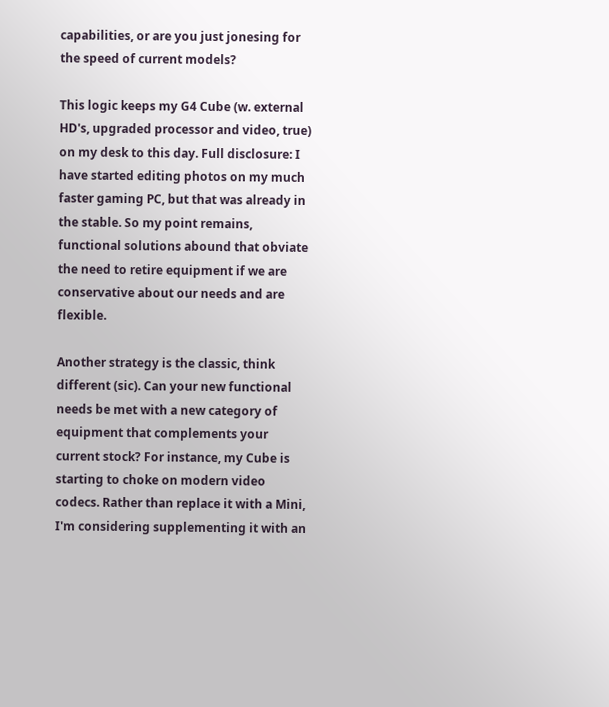capabilities, or are you just jonesing for the speed of current models?

This logic keeps my G4 Cube (w. external HD's, upgraded processor and video, true) on my desk to this day. Full disclosure: I have started editing photos on my much faster gaming PC, but that was already in the stable. So my point remains, functional solutions abound that obviate the need to retire equipment if we are conservative about our needs and are flexible.

Another strategy is the classic, think different (sic). Can your new functional needs be met with a new category of equipment that complements your current stock? For instance, my Cube is starting to choke on modern video codecs. Rather than replace it with a Mini, I'm considering supplementing it with an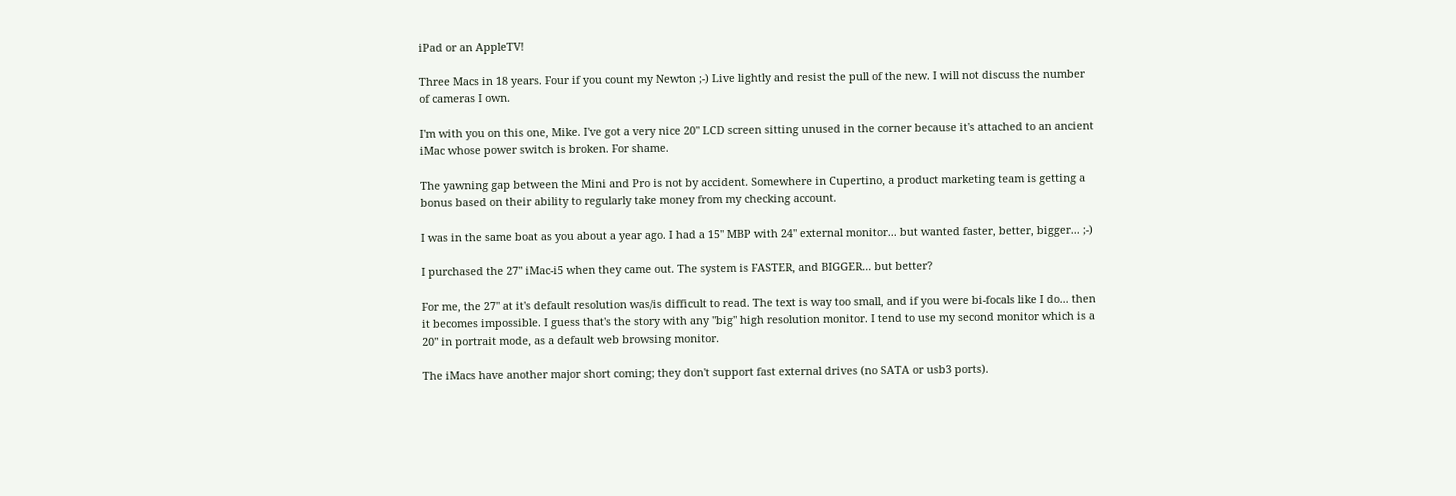iPad or an AppleTV!

Three Macs in 18 years. Four if you count my Newton ;-) Live lightly and resist the pull of the new. I will not discuss the number of cameras I own.

I'm with you on this one, Mike. I've got a very nice 20" LCD screen sitting unused in the corner because it's attached to an ancient iMac whose power switch is broken. For shame.

The yawning gap between the Mini and Pro is not by accident. Somewhere in Cupertino, a product marketing team is getting a bonus based on their ability to regularly take money from my checking account.

I was in the same boat as you about a year ago. I had a 15" MBP with 24" external monitor... but wanted faster, better, bigger... ;-)

I purchased the 27" iMac-i5 when they came out. The system is FASTER, and BIGGER... but better?

For me, the 27" at it's default resolution was/is difficult to read. The text is way too small, and if you were bi-focals like I do... then it becomes impossible. I guess that's the story with any "big" high resolution monitor. I tend to use my second monitor which is a 20" in portrait mode, as a default web browsing monitor.

The iMacs have another major short coming; they don't support fast external drives (no SATA or usb3 ports).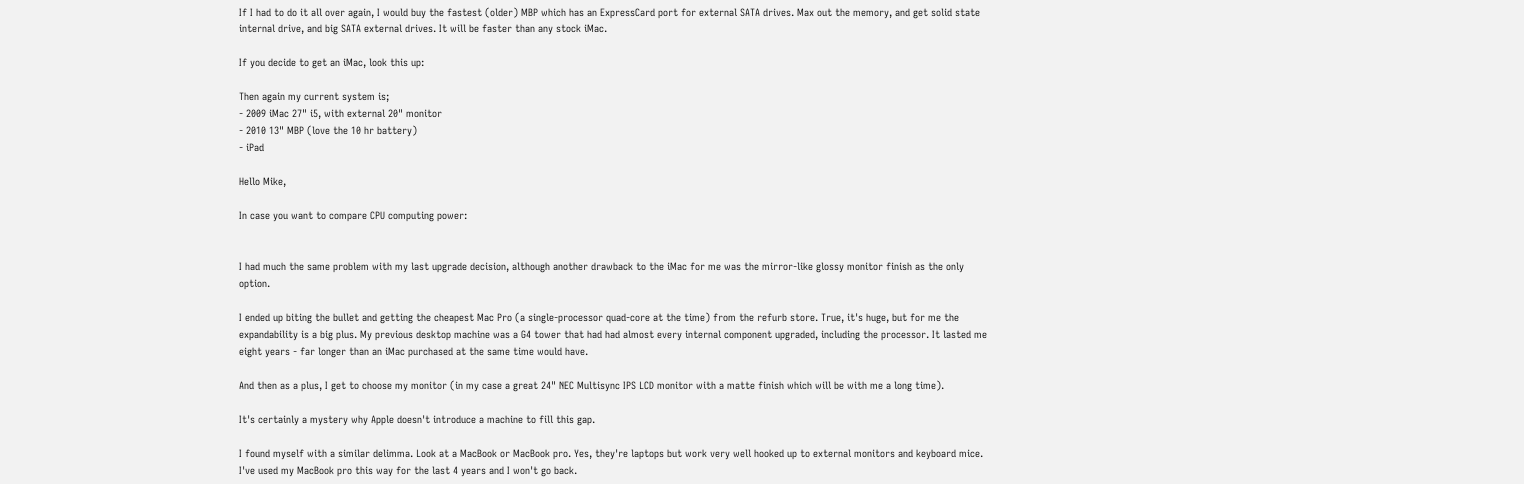If I had to do it all over again, I would buy the fastest (older) MBP which has an ExpressCard port for external SATA drives. Max out the memory, and get solid state internal drive, and big SATA external drives. It will be faster than any stock iMac.

If you decide to get an iMac, look this up:

Then again my current system is;
- 2009 iMac 27" i5, with external 20" monitor
- 2010 13" MBP (love the 10 hr battery)
- iPad

Hello Mike,

In case you want to compare CPU computing power:


I had much the same problem with my last upgrade decision, although another drawback to the iMac for me was the mirror-like glossy monitor finish as the only option.

I ended up biting the bullet and getting the cheapest Mac Pro (a single-processor quad-core at the time) from the refurb store. True, it's huge, but for me the expandability is a big plus. My previous desktop machine was a G4 tower that had had almost every internal component upgraded, including the processor. It lasted me eight years - far longer than an iMac purchased at the same time would have.

And then as a plus, I get to choose my monitor (in my case a great 24" NEC Multisync IPS LCD monitor with a matte finish which will be with me a long time).

It's certainly a mystery why Apple doesn't introduce a machine to fill this gap.

I found myself with a similar delimma. Look at a MacBook or MacBook pro. Yes, they're laptops but work very well hooked up to external monitors and keyboard mice. I've used my MacBook pro this way for the last 4 years and I won't go back.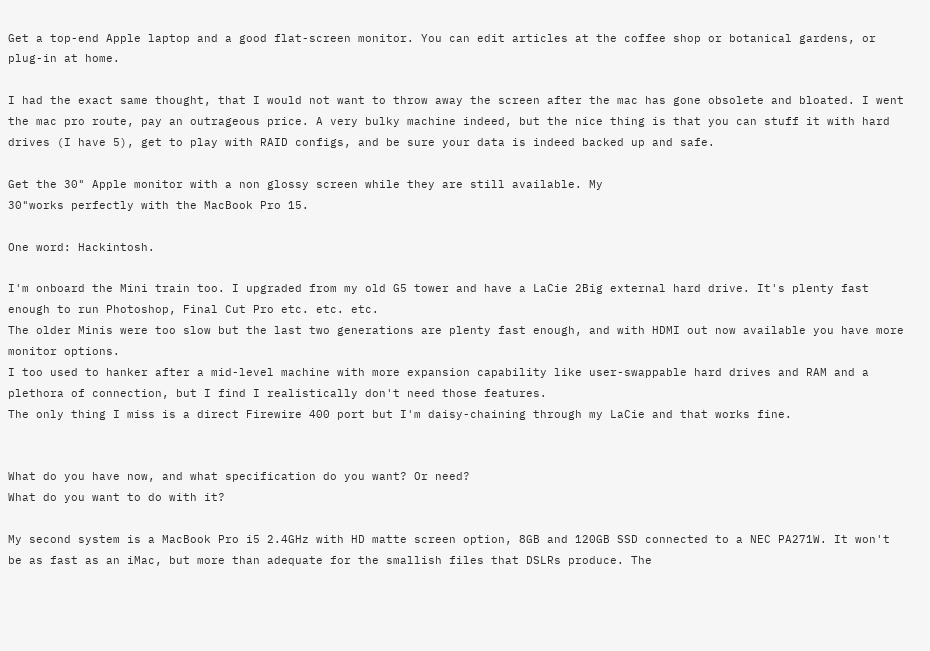Get a top-end Apple laptop and a good flat-screen monitor. You can edit articles at the coffee shop or botanical gardens, or plug-in at home.

I had the exact same thought, that I would not want to throw away the screen after the mac has gone obsolete and bloated. I went the mac pro route, pay an outrageous price. A very bulky machine indeed, but the nice thing is that you can stuff it with hard drives (I have 5), get to play with RAID configs, and be sure your data is indeed backed up and safe.

Get the 30" Apple monitor with a non glossy screen while they are still available. My
30"works perfectly with the MacBook Pro 15.

One word: Hackintosh.

I'm onboard the Mini train too. I upgraded from my old G5 tower and have a LaCie 2Big external hard drive. It's plenty fast enough to run Photoshop, Final Cut Pro etc. etc. etc.
The older Minis were too slow but the last two generations are plenty fast enough, and with HDMI out now available you have more monitor options.
I too used to hanker after a mid-level machine with more expansion capability like user-swappable hard drives and RAM and a plethora of connection, but I find I realistically don't need those features.
The only thing I miss is a direct Firewire 400 port but I'm daisy-chaining through my LaCie and that works fine.


What do you have now, and what specification do you want? Or need?
What do you want to do with it?

My second system is a MacBook Pro i5 2.4GHz with HD matte screen option, 8GB and 120GB SSD connected to a NEC PA271W. It won't be as fast as an iMac, but more than adequate for the smallish files that DSLRs produce. The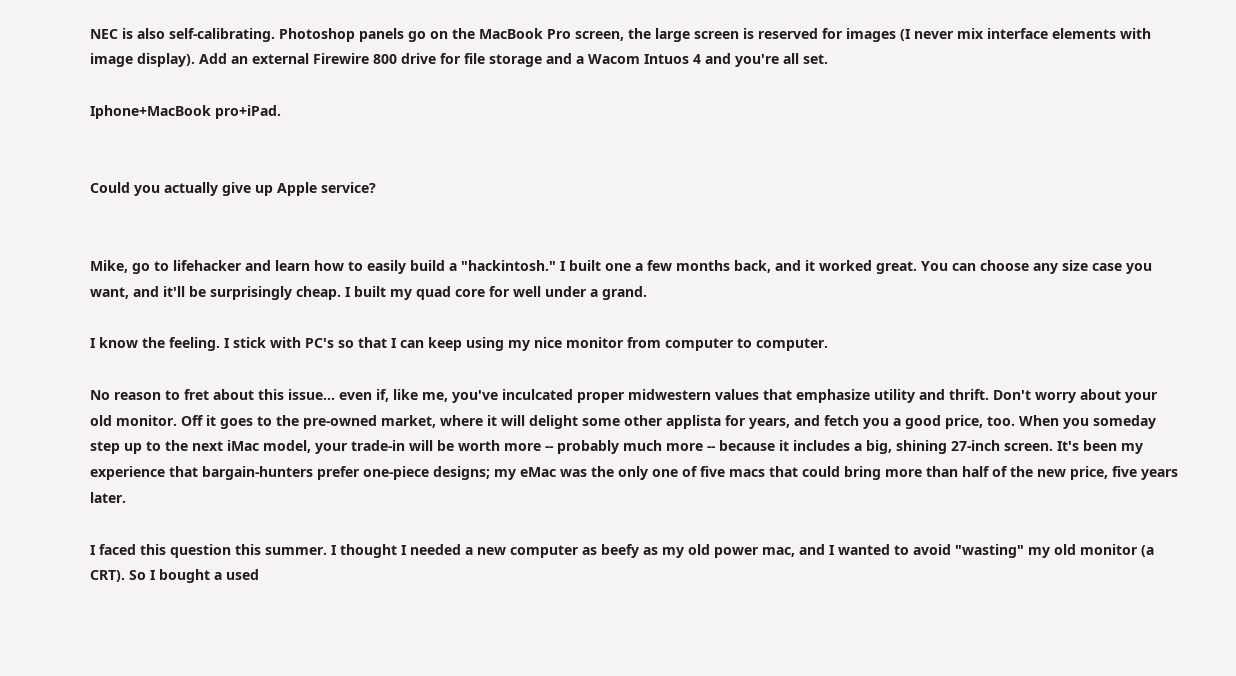NEC is also self-calibrating. Photoshop panels go on the MacBook Pro screen, the large screen is reserved for images (I never mix interface elements with image display). Add an external Firewire 800 drive for file storage and a Wacom Intuos 4 and you're all set.

Iphone+MacBook pro+iPad.


Could you actually give up Apple service?


Mike, go to lifehacker and learn how to easily build a "hackintosh." I built one a few months back, and it worked great. You can choose any size case you want, and it'll be surprisingly cheap. I built my quad core for well under a grand.

I know the feeling. I stick with PC's so that I can keep using my nice monitor from computer to computer.

No reason to fret about this issue... even if, like me, you've inculcated proper midwestern values that emphasize utility and thrift. Don't worry about your old monitor. Off it goes to the pre-owned market, where it will delight some other applista for years, and fetch you a good price, too. When you someday step up to the next iMac model, your trade-in will be worth more -- probably much more -- because it includes a big, shining 27-inch screen. It's been my experience that bargain-hunters prefer one-piece designs; my eMac was the only one of five macs that could bring more than half of the new price, five years later.

I faced this question this summer. I thought I needed a new computer as beefy as my old power mac, and I wanted to avoid "wasting" my old monitor (a CRT). So I bought a used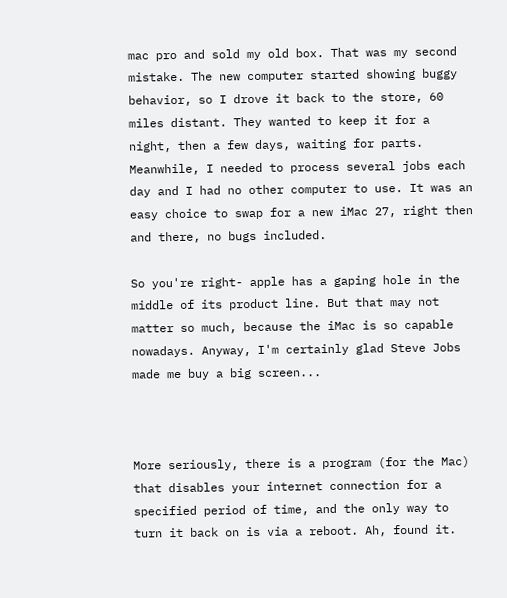mac pro and sold my old box. That was my second mistake. The new computer started showing buggy behavior, so I drove it back to the store, 60 miles distant. They wanted to keep it for a night, then a few days, waiting for parts. Meanwhile, I needed to process several jobs each day and I had no other computer to use. It was an easy choice to swap for a new iMac 27, right then and there, no bugs included.

So you're right- apple has a gaping hole in the middle of its product line. But that may not matter so much, because the iMac is so capable nowadays. Anyway, I'm certainly glad Steve Jobs made me buy a big screen...



More seriously, there is a program (for the Mac) that disables your internet connection for a specified period of time, and the only way to turn it back on is via a reboot. Ah, found it.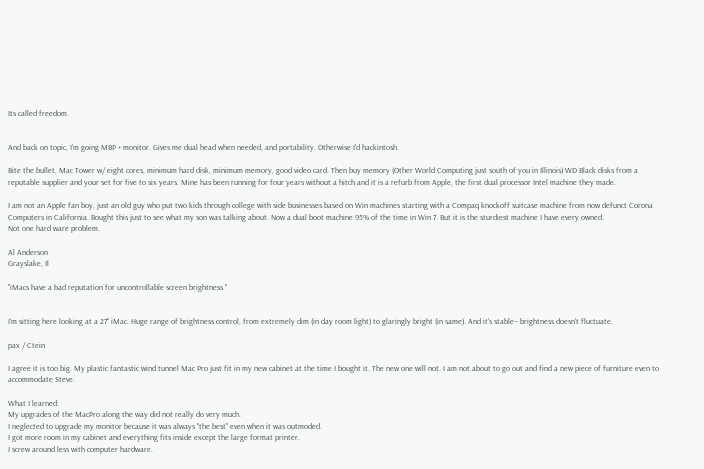Its called freedom.


And back on topic, I'm going MBP + monitor. Gives me dual head when needed, and portability. Otherwise I'd hackintosh.

Bite the bullet, Mac Tower w/ eight cores, minimum hard disk, minimum memory, good video card. Then buy memory (Other World Computing just south of you in Illinois) WD Black disks from a reputable supplier and your set for five to six years. Mine has been running for four years without a hitch and it is a refurb from Apple, the first dual processor Intel machine they made.

I am not an Apple fan boy, just an old guy who put two kids through college with side businesses based on Win machines starting with a Compaq knockoff suitcase machine from now defunct Corona Computers in California. Bought this just to see what my son was talking about. Now a dual boot machine 95% of the time in Win 7. But it is the sturdiest machine I have every owned.
Not one hard ware problem.

Al Anderson
Grayslake, Il

"iMacs have a bad reputation for uncontrollable screen brightness."


I'm sitting here looking at a 27" iMac. Huge range of brightness control, from extremely dim (in day room light) to glaringly bright (in same). And it's stable-- brightness doesn't fluctuate.

pax / Ctein

I agree it is too big. My plastic fantastic wind tunnel Mac Pro just fit in my new cabinet at the time I bought it. The new one will not. I am not about to go out and find a new piece of furniture even to accommodate Steve.

What I learned:
My upgrades of the MacPro along the way did not really do very much.
I neglected to upgrade my monitor because it was always "the best" even when it was outmoded.
I got more room in my cabinet and everything fits inside except the large format printer.
I screw around less with computer hardware.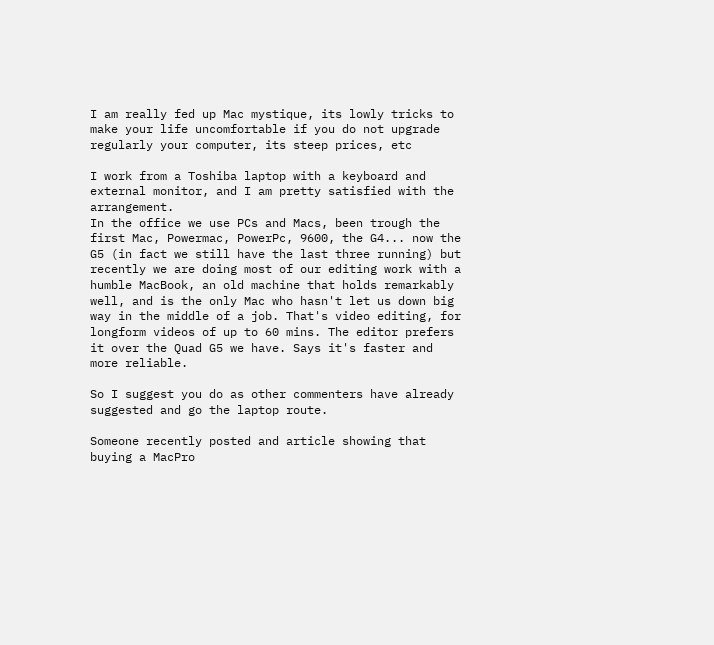I am really fed up Mac mystique, its lowly tricks to make your life uncomfortable if you do not upgrade regularly your computer, its steep prices, etc

I work from a Toshiba laptop with a keyboard and external monitor, and I am pretty satisfied with the arrangement.
In the office we use PCs and Macs, been trough the first Mac, Powermac, PowerPc, 9600, the G4... now the G5 (in fact we still have the last three running) but recently we are doing most of our editing work with a humble MacBook, an old machine that holds remarkably well, and is the only Mac who hasn't let us down big way in the middle of a job. That's video editing, for longform videos of up to 60 mins. The editor prefers it over the Quad G5 we have. Says it's faster and more reliable.

So I suggest you do as other commenters have already suggested and go the laptop route.

Someone recently posted and article showing that buying a MacPro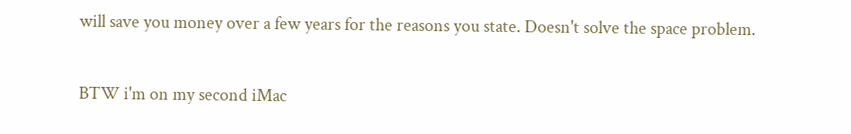will save you money over a few years for the reasons you state. Doesn't solve the space problem.

BTW i'm on my second iMac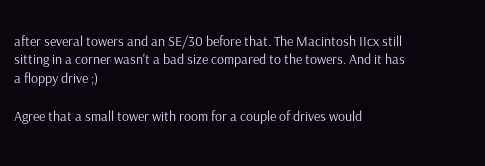after several towers and an SE/30 before that. The Macintosh IIcx still sitting in a corner wasn't a bad size compared to the towers. And it has a floppy drive ;)

Agree that a small tower with room for a couple of drives would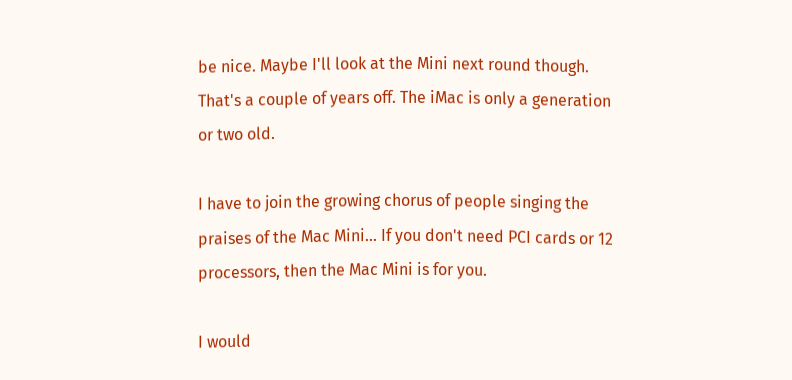be nice. Maybe I'll look at the Mini next round though. That's a couple of years off. The iMac is only a generation or two old.

I have to join the growing chorus of people singing the praises of the Mac Mini... If you don't need PCI cards or 12 processors, then the Mac Mini is for you.

I would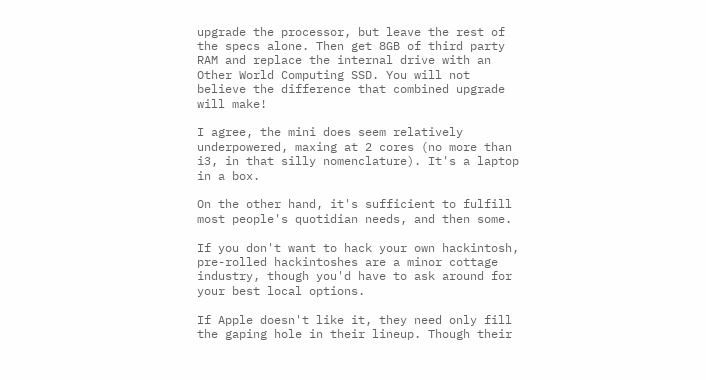upgrade the processor, but leave the rest of the specs alone. Then get 8GB of third party RAM and replace the internal drive with an Other World Computing SSD. You will not believe the difference that combined upgrade will make!

I agree, the mini does seem relatively underpowered, maxing at 2 cores (no more than i3, in that silly nomenclature). It's a laptop in a box.

On the other hand, it's sufficient to fulfill most people's quotidian needs, and then some.

If you don't want to hack your own hackintosh, pre-rolled hackintoshes are a minor cottage industry, though you'd have to ask around for your best local options.

If Apple doesn't like it, they need only fill the gaping hole in their lineup. Though their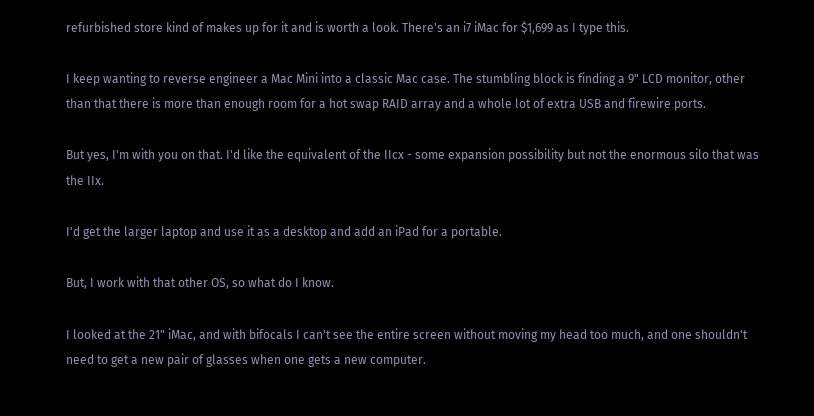refurbished store kind of makes up for it and is worth a look. There's an i7 iMac for $1,699 as I type this.

I keep wanting to reverse engineer a Mac Mini into a classic Mac case. The stumbling block is finding a 9" LCD monitor, other than that there is more than enough room for a hot swap RAID array and a whole lot of extra USB and firewire ports.

But yes, I'm with you on that. I'd like the equivalent of the IIcx - some expansion possibility but not the enormous silo that was the IIx.

I'd get the larger laptop and use it as a desktop and add an iPad for a portable.

But, I work with that other OS, so what do I know.

I looked at the 21" iMac, and with bifocals I can't see the entire screen without moving my head too much, and one shouldn't need to get a new pair of glasses when one gets a new computer.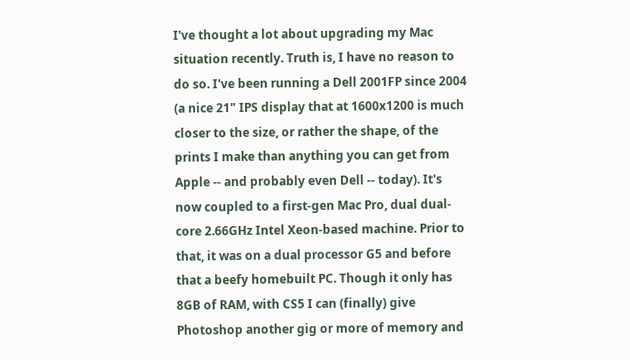I've thought a lot about upgrading my Mac situation recently. Truth is, I have no reason to do so. I've been running a Dell 2001FP since 2004 (a nice 21" IPS display that at 1600x1200 is much closer to the size, or rather the shape, of the prints I make than anything you can get from Apple -- and probably even Dell -- today). It's now coupled to a first-gen Mac Pro, dual dual-core 2.66GHz Intel Xeon-based machine. Prior to that, it was on a dual processor G5 and before that a beefy homebuilt PC. Though it only has 8GB of RAM, with CS5 I can (finally) give Photoshop another gig or more of memory and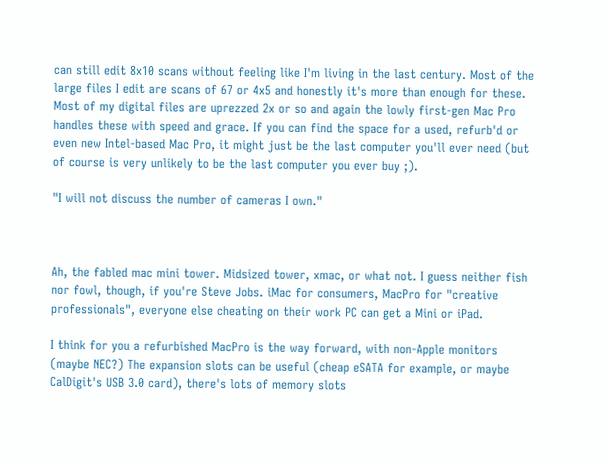can still edit 8x10 scans without feeling like I'm living in the last century. Most of the large files I edit are scans of 67 or 4x5 and honestly it's more than enough for these. Most of my digital files are uprezzed 2x or so and again the lowly first-gen Mac Pro handles these with speed and grace. If you can find the space for a used, refurb'd or even new Intel-based Mac Pro, it might just be the last computer you'll ever need (but of course is very unlikely to be the last computer you ever buy ;).

"I will not discuss the number of cameras I own."



Ah, the fabled mac mini tower. Midsized tower, xmac, or what not. I guess neither fish nor fowl, though, if you're Steve Jobs. iMac for consumers, MacPro for "creative professionals", everyone else cheating on their work PC can get a Mini or iPad.

I think for you a refurbished MacPro is the way forward, with non-Apple monitors (maybe NEC?) The expansion slots can be useful (cheap eSATA for example, or maybe CalDigit's USB 3.0 card), there's lots of memory slots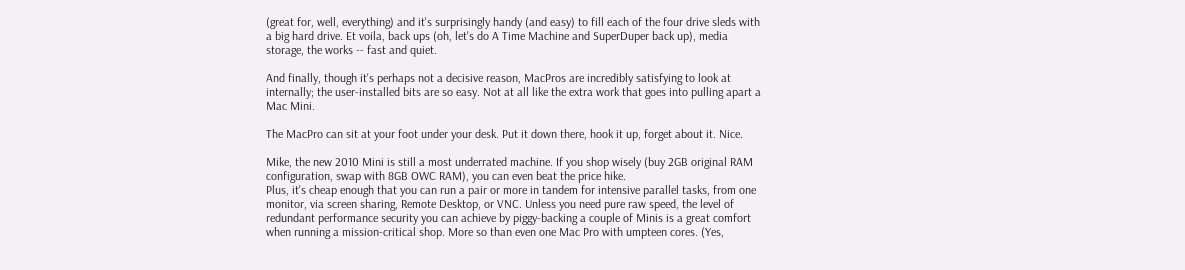(great for, well, everything) and it's surprisingly handy (and easy) to fill each of the four drive sleds with a big hard drive. Et voila, back ups (oh, let's do A Time Machine and SuperDuper back up), media storage, the works -- fast and quiet.

And finally, though it's perhaps not a decisive reason, MacPros are incredibly satisfying to look at internally; the user-installed bits are so easy. Not at all like the extra work that goes into pulling apart a Mac Mini.

The MacPro can sit at your foot under your desk. Put it down there, hook it up, forget about it. Nice.

Mike, the new 2010 Mini is still a most underrated machine. If you shop wisely (buy 2GB original RAM configuration, swap with 8GB OWC RAM), you can even beat the price hike.
Plus, it's cheap enough that you can run a pair or more in tandem for intensive parallel tasks, from one monitor, via screen sharing, Remote Desktop, or VNC. Unless you need pure raw speed, the level of redundant performance security you can achieve by piggy-backing a couple of Minis is a great comfort when running a mission-critical shop. More so than even one Mac Pro with umpteen cores. (Yes,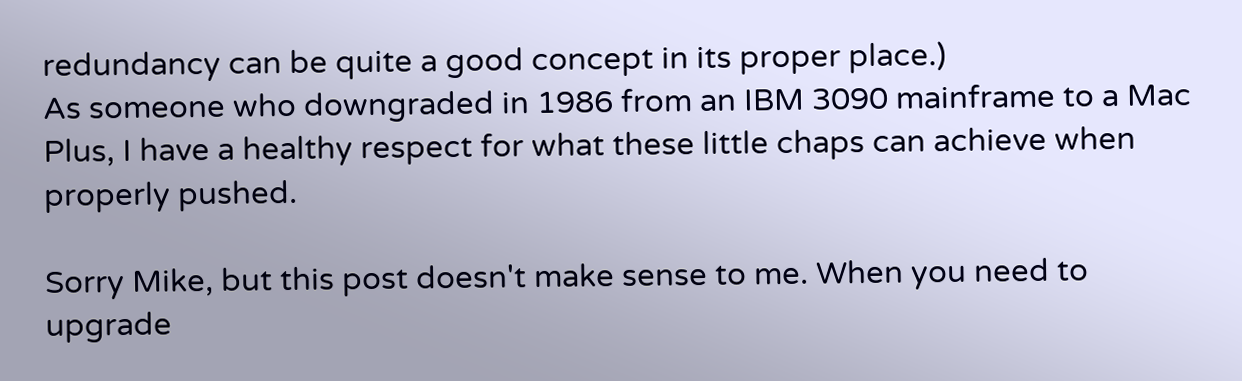redundancy can be quite a good concept in its proper place.)
As someone who downgraded in 1986 from an IBM 3090 mainframe to a Mac Plus, I have a healthy respect for what these little chaps can achieve when properly pushed.

Sorry Mike, but this post doesn't make sense to me. When you need to upgrade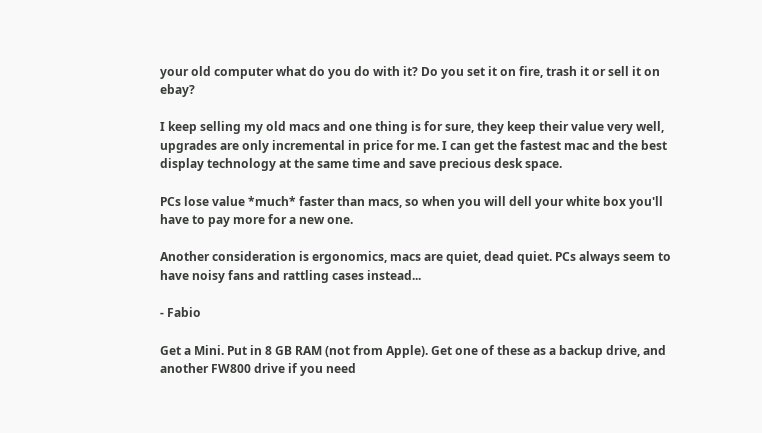your old computer what do you do with it? Do you set it on fire, trash it or sell it on ebay?

I keep selling my old macs and one thing is for sure, they keep their value very well, upgrades are only incremental in price for me. I can get the fastest mac and the best display technology at the same time and save precious desk space.

PCs lose value *much* faster than macs, so when you will dell your white box you'll have to pay more for a new one.

Another consideration is ergonomics, macs are quiet, dead quiet. PCs always seem to have noisy fans and rattling cases instead...

- Fabio

Get a Mini. Put in 8 GB RAM (not from Apple). Get one of these as a backup drive, and another FW800 drive if you need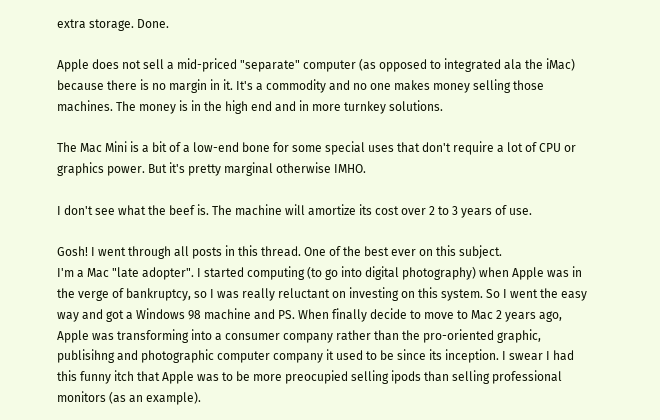extra storage. Done.

Apple does not sell a mid-priced "separate" computer (as opposed to integrated ala the iMac) because there is no margin in it. It's a commodity and no one makes money selling those machines. The money is in the high end and in more turnkey solutions.

The Mac Mini is a bit of a low-end bone for some special uses that don't require a lot of CPU or graphics power. But it's pretty marginal otherwise IMHO.

I don't see what the beef is. The machine will amortize its cost over 2 to 3 years of use.

Gosh! I went through all posts in this thread. One of the best ever on this subject.
I'm a Mac "late adopter". I started computing (to go into digital photography) when Apple was in the verge of bankruptcy, so I was really reluctant on investing on this system. So I went the easy way and got a Windows 98 machine and PS. When finally decide to move to Mac 2 years ago, Apple was transforming into a consumer company rather than the pro-oriented graphic, publisihng and photographic computer company it used to be since its inception. I swear I had this funny itch that Apple was to be more preocupied selling ipods than selling professional monitors (as an example).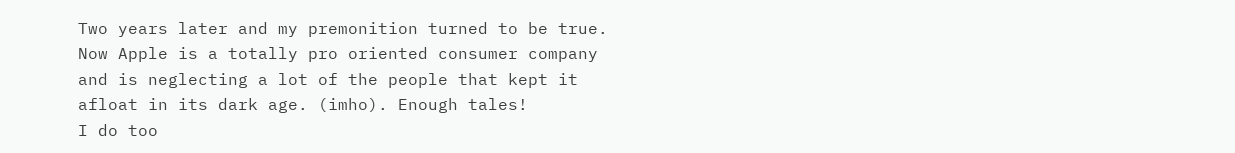Two years later and my premonition turned to be true. Now Apple is a totally pro oriented consumer company and is neglecting a lot of the people that kept it afloat in its dark age. (imho). Enough tales!
I do too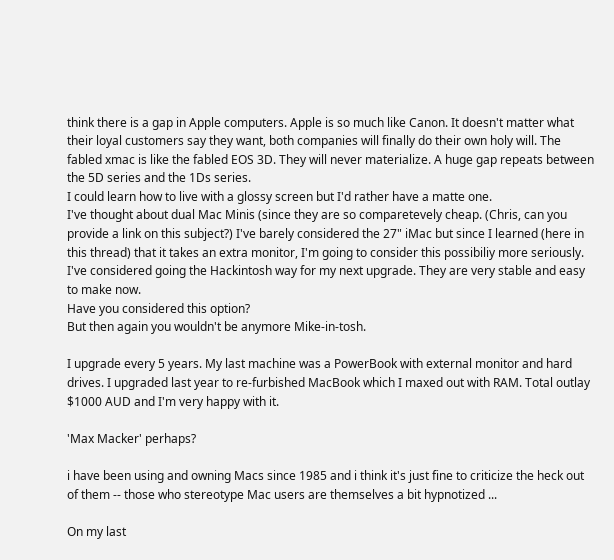think there is a gap in Apple computers. Apple is so much like Canon. It doesn't matter what their loyal customers say they want, both companies will finally do their own holy will. The fabled xmac is like the fabled EOS 3D. They will never materialize. A huge gap repeats between the 5D series and the 1Ds series.
I could learn how to live with a glossy screen but I'd rather have a matte one.
I've thought about dual Mac Minis (since they are so comparetevely cheap. (Chris, can you provide a link on this subject?) I've barely considered the 27" iMac but since I learned (here in this thread) that it takes an extra monitor, I'm going to consider this possibiliy more seriously.
I've considered going the Hackintosh way for my next upgrade. They are very stable and easy to make now.
Have you considered this option?
But then again you wouldn't be anymore Mike-in-tosh.

I upgrade every 5 years. My last machine was a PowerBook with external monitor and hard drives. I upgraded last year to re-furbished MacBook which I maxed out with RAM. Total outlay $1000 AUD and I'm very happy with it.

'Max Macker' perhaps?

i have been using and owning Macs since 1985 and i think it's just fine to criticize the heck out of them -- those who stereotype Mac users are themselves a bit hypnotized ...

On my last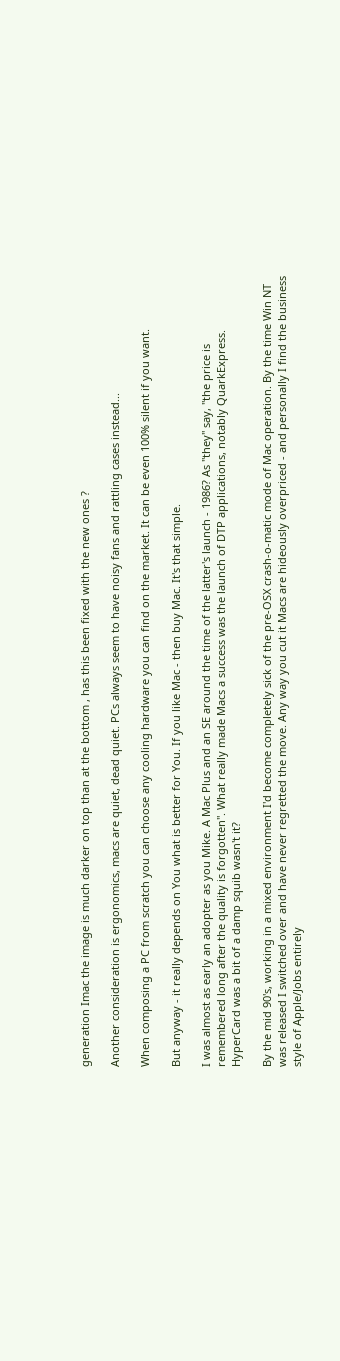generation Imac the image is much darker on top than at the bottom , has this been fixed with the new ones ?

Another consideration is ergonomics, macs are quiet, dead quiet. PCs always seem to have noisy fans and rattling cases instead...

When composing a PC from scratch you can choose any cooling hardware you can find on the market. It can be even 100% silent if you want.

But anyway - it really depends on You what is better for You. If you like Mac - then buy Mac. It's that simple.

I was almost as early an adopter as you Mike. A Mac Plus and an SE around the time of the latter's launch - 1986? As "they" say, "the price is remembered long after the quality is forgotten". What really made Macs a success was the launch of DTP applications, notably QuarkExpress. HyperCard was a bit of a damp squib wasn't it?

By the mid 90's, working in a mixed environment I'd become completely sick of the pre-OSX crash-o-matic mode of Mac operation. By the time Win NT was released I switched over and have never regretted the move. Any way you cut it Macs are hideously overpriced - and personally I find the business style of Apple/Jobs entirely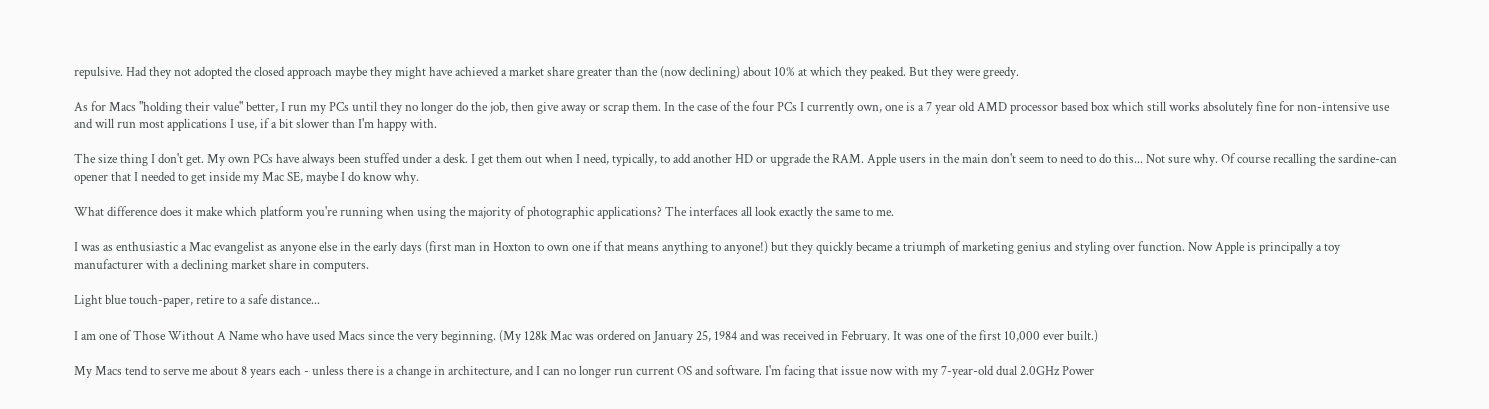repulsive. Had they not adopted the closed approach maybe they might have achieved a market share greater than the (now declining) about 10% at which they peaked. But they were greedy.

As for Macs "holding their value" better, I run my PCs until they no longer do the job, then give away or scrap them. In the case of the four PCs I currently own, one is a 7 year old AMD processor based box which still works absolutely fine for non-intensive use and will run most applications I use, if a bit slower than I'm happy with.

The size thing I don't get. My own PCs have always been stuffed under a desk. I get them out when I need, typically, to add another HD or upgrade the RAM. Apple users in the main don't seem to need to do this... Not sure why. Of course recalling the sardine-can opener that I needed to get inside my Mac SE, maybe I do know why.

What difference does it make which platform you're running when using the majority of photographic applications? The interfaces all look exactly the same to me.

I was as enthusiastic a Mac evangelist as anyone else in the early days (first man in Hoxton to own one if that means anything to anyone!) but they quickly became a triumph of marketing genius and styling over function. Now Apple is principally a toy manufacturer with a declining market share in computers.

Light blue touch-paper, retire to a safe distance...

I am one of Those Without A Name who have used Macs since the very beginning. (My 128k Mac was ordered on January 25, 1984 and was received in February. It was one of the first 10,000 ever built.)

My Macs tend to serve me about 8 years each - unless there is a change in architecture, and I can no longer run current OS and software. I'm facing that issue now with my 7-year-old dual 2.0GHz Power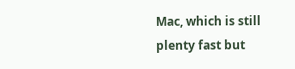Mac, which is still plenty fast but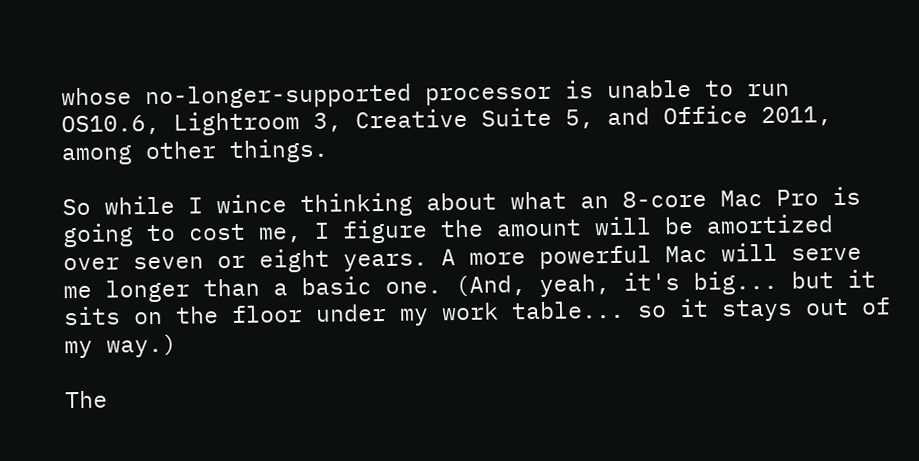whose no-longer-supported processor is unable to run OS10.6, Lightroom 3, Creative Suite 5, and Office 2011, among other things.

So while I wince thinking about what an 8-core Mac Pro is going to cost me, I figure the amount will be amortized over seven or eight years. A more powerful Mac will serve me longer than a basic one. (And, yeah, it's big... but it sits on the floor under my work table... so it stays out of my way.)

The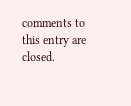comments to this entry are closed.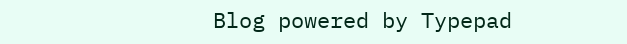Blog powered by Typepad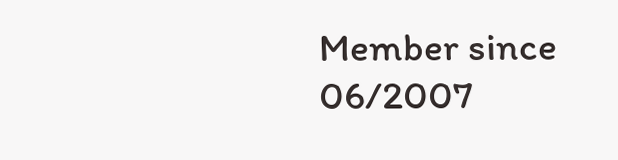Member since 06/2007